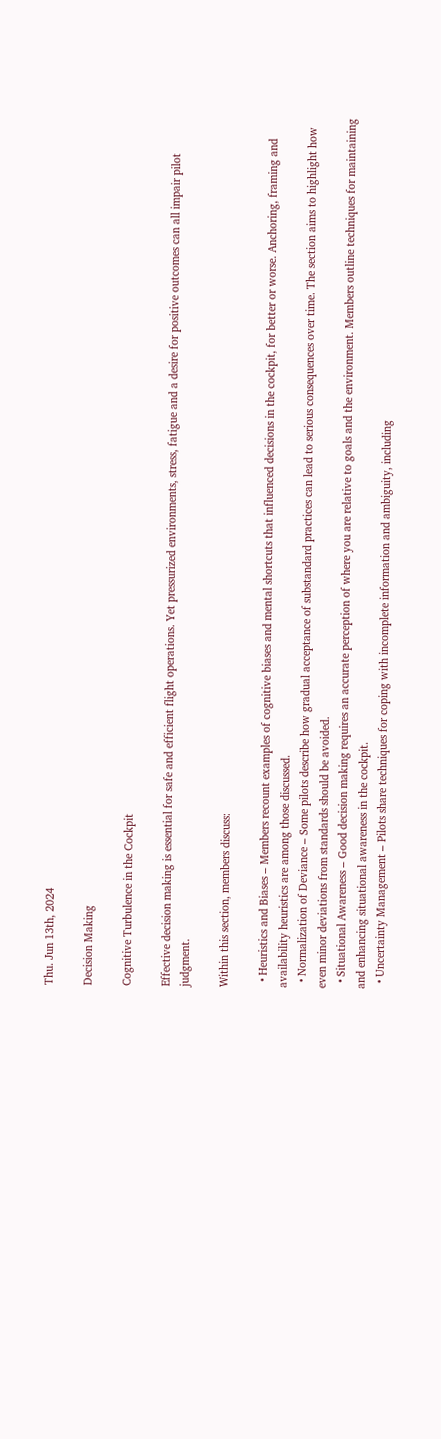Thu. Jun 13th, 2024

Decision Making

Cognitive Turbulence in the Cockpit

Effective decision making is essential for safe and efficient flight operations. Yet pressurized environments, stress, fatigue and a desire for positive outcomes can all impair pilot judgment.

Within this section, members discuss:

  • Heuristics and Biases – Members recount examples of cognitive biases and mental shortcuts that influenced decisions in the cockpit, for better or worse. Anchoring, framing and availability heuristics are among those discussed.
  • Normalization of Deviance – Some pilots describe how gradual acceptance of substandard practices can lead to serious consequences over time. The section aims to highlight how even minor deviations from standards should be avoided.
  • Situational Awareness – Good decision making requires an accurate perception of where you are relative to goals and the environment. Members outline techniques for maintaining and enhancing situational awareness in the cockpit.
  • Uncertainty Management – Pilots share techniques for coping with incomplete information and ambiguity, including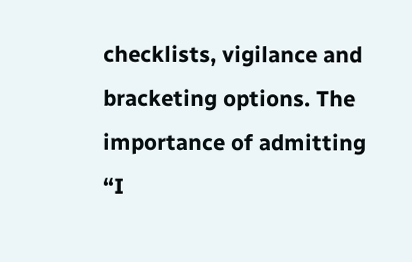checklists, vigilance and bracketing options. The importance of admitting “I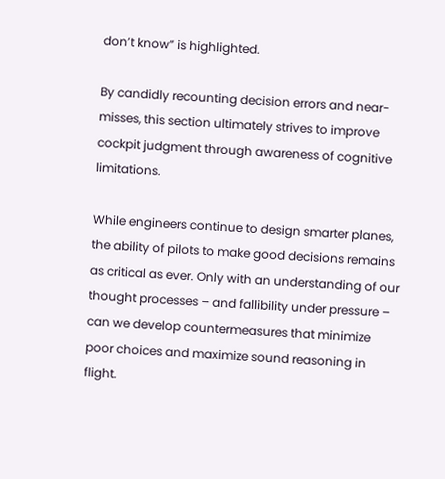don’t know” is highlighted.

By candidly recounting decision errors and near-misses, this section ultimately strives to improve cockpit judgment through awareness of cognitive limitations.

While engineers continue to design smarter planes, the ability of pilots to make good decisions remains as critical as ever. Only with an understanding of our thought processes – and fallibility under pressure – can we develop countermeasures that minimize poor choices and maximize sound reasoning in flight.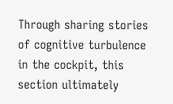Through sharing stories of cognitive turbulence in the cockpit, this section ultimately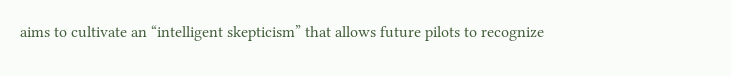aims to cultivate an “intelligent skepticism” that allows future pilots to recognize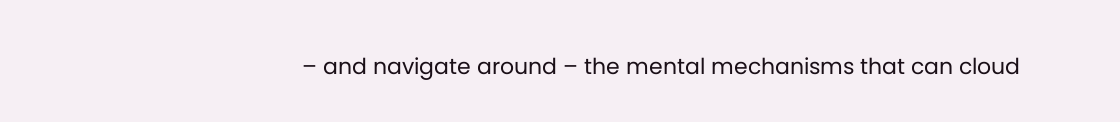– and navigate around – the mental mechanisms that can cloud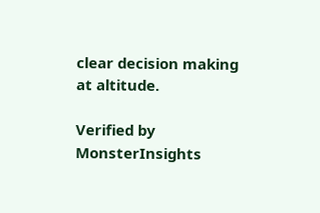clear decision making at altitude.

Verified by MonsterInsights